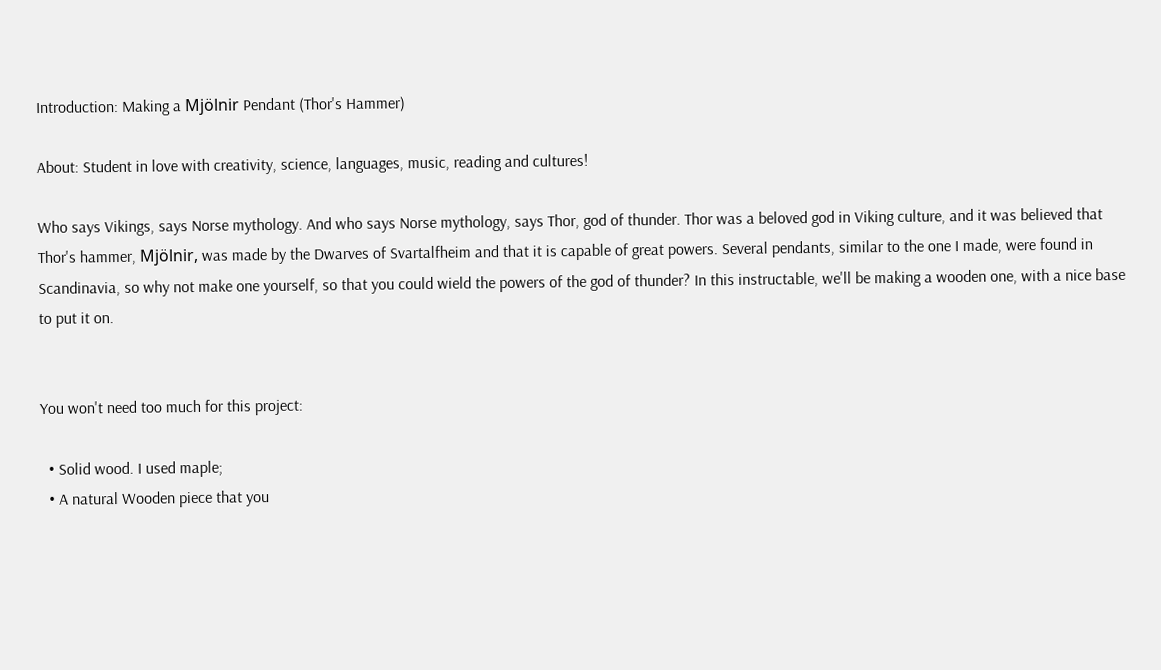Introduction: Making a Mjölnir Pendant (Thor's Hammer)

About: Student in love with creativity, science, languages, music, reading and cultures!

Who says Vikings, says Norse mythology. And who says Norse mythology, says Thor, god of thunder. Thor was a beloved god in Viking culture, and it was believed that Thor's hammer, Mjölnir, was made by the Dwarves of Svartalfheim and that it is capable of great powers. Several pendants, similar to the one I made, were found in Scandinavia, so why not make one yourself, so that you could wield the powers of the god of thunder? In this instructable, we'll be making a wooden one, with a nice base to put it on.


You won't need too much for this project:

  • Solid wood. I used maple;
  • A natural Wooden piece that you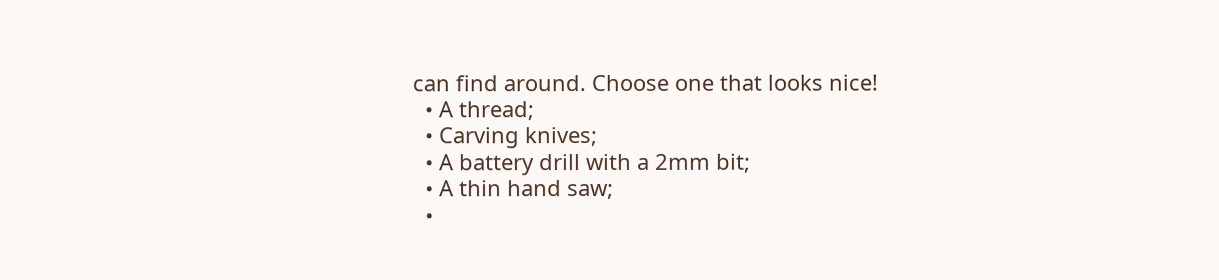can find around. Choose one that looks nice!
  • A thread;
  • Carving knives;
  • A battery drill with a 2mm bit;
  • A thin hand saw;
  •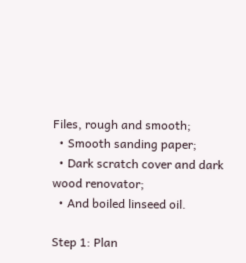Files, rough and smooth;
  • Smooth sanding paper;
  • Dark scratch cover and dark wood renovator;
  • And boiled linseed oil.

Step 1: Plan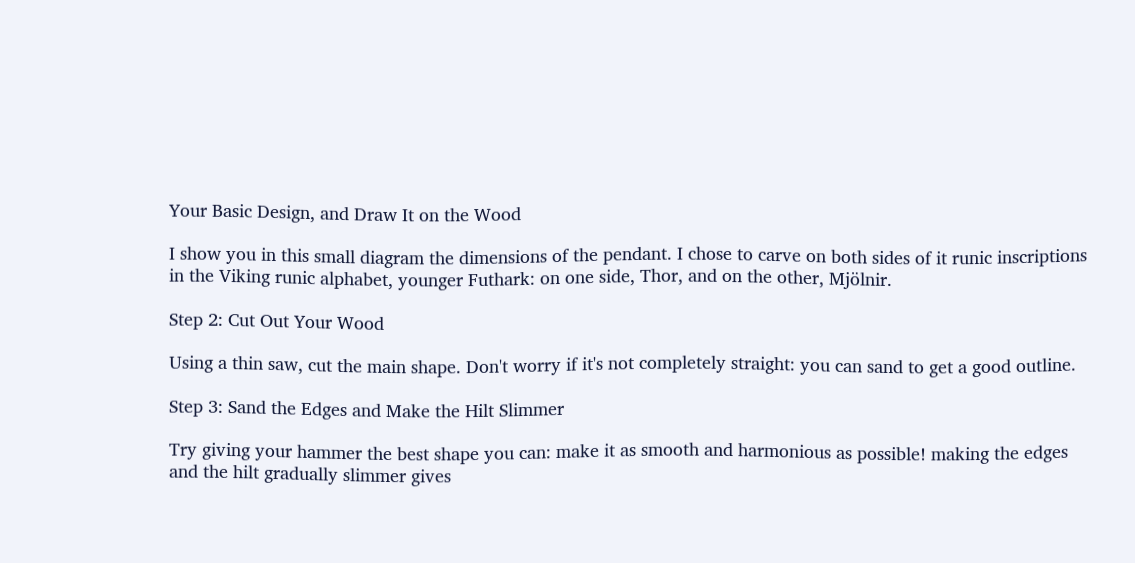Your Basic Design, and Draw It on the Wood

I show you in this small diagram the dimensions of the pendant. I chose to carve on both sides of it runic inscriptions in the Viking runic alphabet, younger Futhark: on one side, Thor, and on the other, Mjölnir.

Step 2: Cut Out Your Wood

Using a thin saw, cut the main shape. Don't worry if it's not completely straight: you can sand to get a good outline.

Step 3: Sand the Edges and Make the Hilt Slimmer

Try giving your hammer the best shape you can: make it as smooth and harmonious as possible! making the edges and the hilt gradually slimmer gives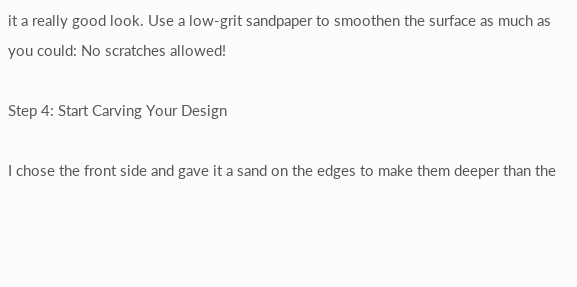it a really good look. Use a low-grit sandpaper to smoothen the surface as much as you could: No scratches allowed!

Step 4: Start Carving Your Design

I chose the front side and gave it a sand on the edges to make them deeper than the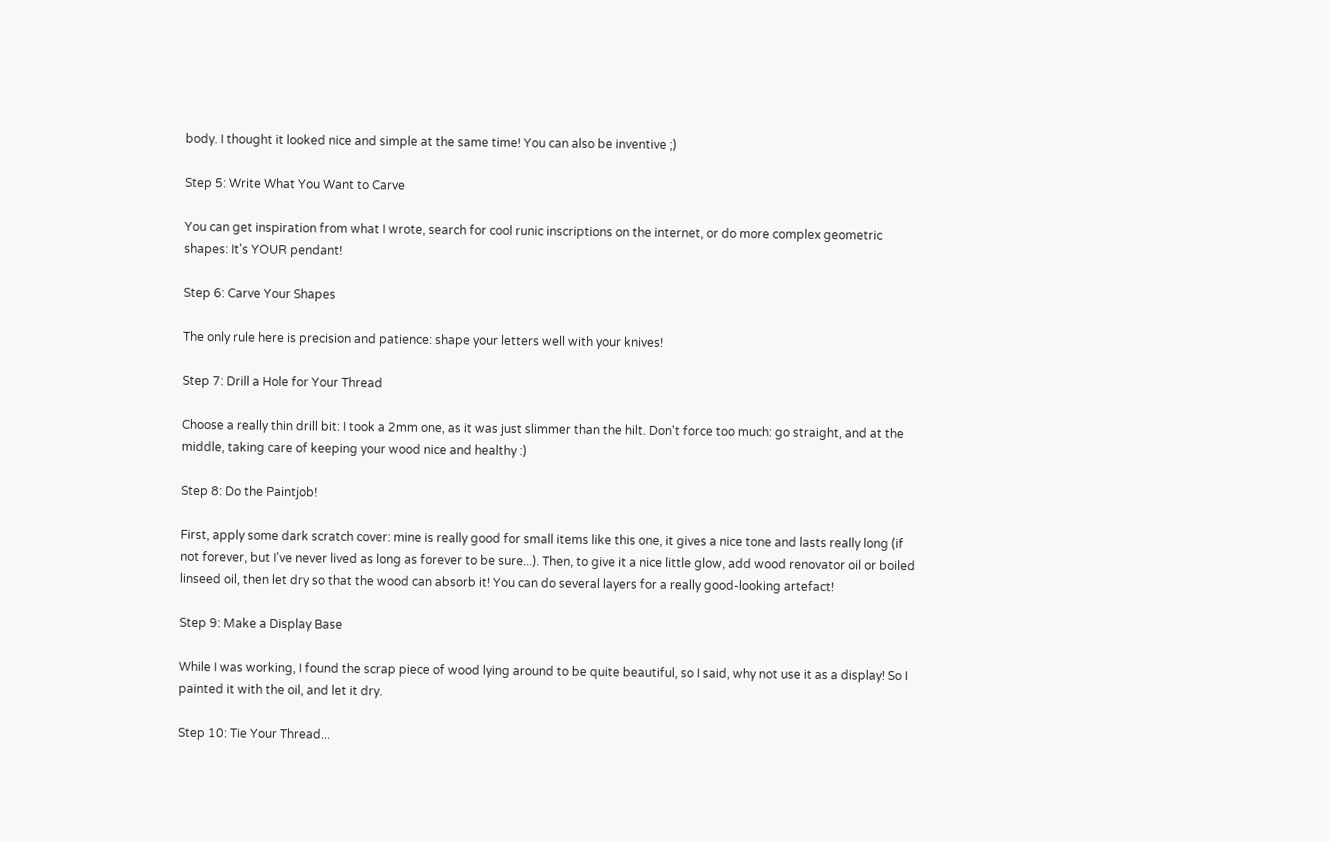body. I thought it looked nice and simple at the same time! You can also be inventive ;)

Step 5: Write What You Want to Carve

You can get inspiration from what I wrote, search for cool runic inscriptions on the internet, or do more complex geometric shapes: It's YOUR pendant!

Step 6: Carve Your Shapes

The only rule here is precision and patience: shape your letters well with your knives!

Step 7: Drill a Hole for Your Thread

Choose a really thin drill bit: I took a 2mm one, as it was just slimmer than the hilt. Don't force too much: go straight, and at the middle, taking care of keeping your wood nice and healthy :)

Step 8: Do the Paintjob!

First, apply some dark scratch cover: mine is really good for small items like this one, it gives a nice tone and lasts really long (if not forever, but I've never lived as long as forever to be sure...). Then, to give it a nice little glow, add wood renovator oil or boiled linseed oil, then let dry so that the wood can absorb it! You can do several layers for a really good-looking artefact!

Step 9: Make a Display Base

While I was working, I found the scrap piece of wood lying around to be quite beautiful, so I said, why not use it as a display! So I painted it with the oil, and let it dry.

Step 10: Tie Your Thread...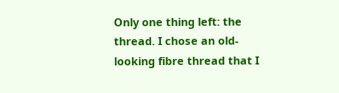Only one thing left: the thread. I chose an old-looking fibre thread that I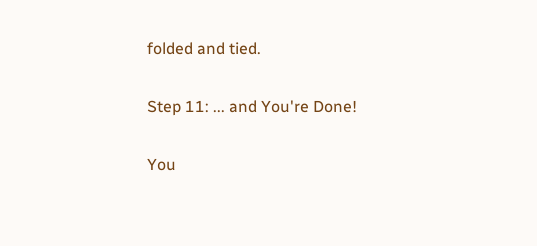folded and tied.

Step 11: ... and You're Done!

You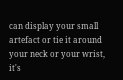can display your small artefact or tie it around your neck or your wrist, it's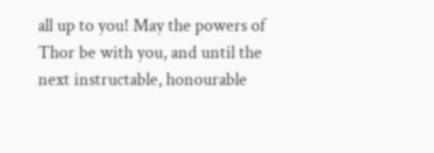all up to you! May the powers of Thor be with you, and until the next instructable, honourable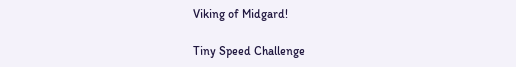Viking of Midgard!

Tiny Speed Challenge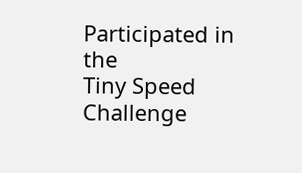Participated in the
Tiny Speed Challenge